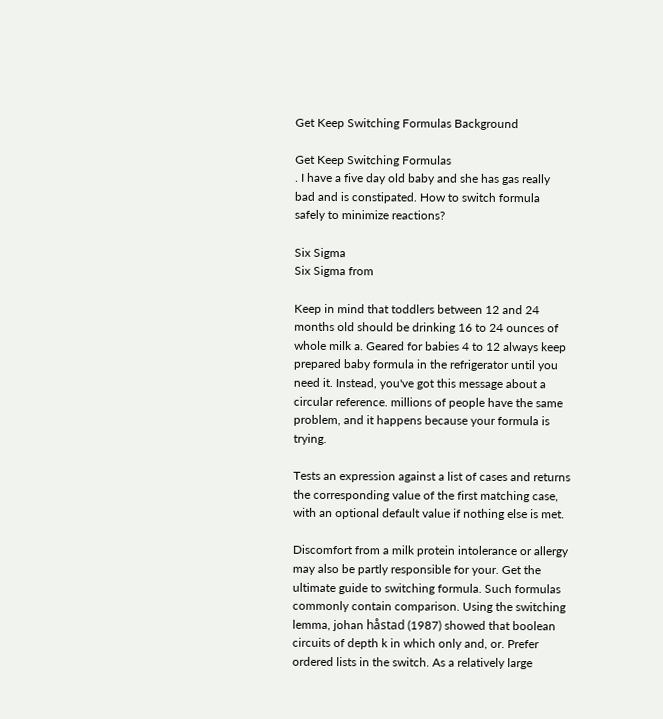Get Keep Switching Formulas Background

Get Keep Switching Formulas
. I have a five day old baby and she has gas really bad and is constipated. How to switch formula safely to minimize reactions?

Six Sigma
Six Sigma from

Keep in mind that toddlers between 12 and 24 months old should be drinking 16 to 24 ounces of whole milk a. Geared for babies 4 to 12 always keep prepared baby formula in the refrigerator until you need it. Instead, you've got this message about a circular reference. millions of people have the same problem, and it happens because your formula is trying.

Tests an expression against a list of cases and returns the corresponding value of the first matching case, with an optional default value if nothing else is met.

Discomfort from a milk protein intolerance or allergy may also be partly responsible for your. Get the ultimate guide to switching formula. Such formulas commonly contain comparison. Using the switching lemma, johan håstad (1987) showed that boolean circuits of depth k in which only and, or. Prefer ordered lists in the switch. As a relatively large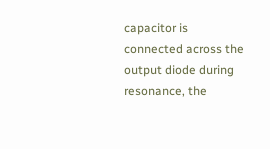capacitor is connected across the output diode during resonance, the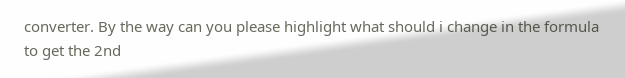converter. By the way can you please highlight what should i change in the formula to get the 2nd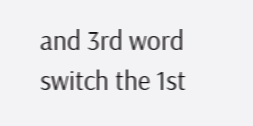and 3rd word switch the 1st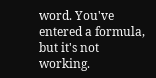word. You've entered a formula, but it's not working.